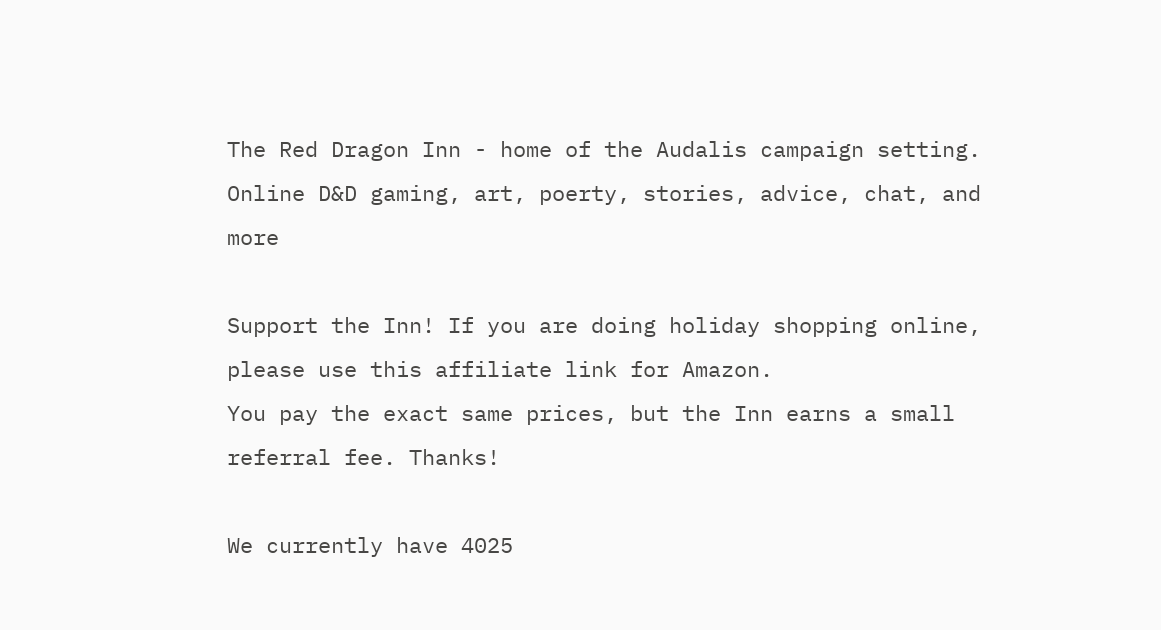The Red Dragon Inn - home of the Audalis campaign setting.  Online D&D gaming, art, poerty, stories, advice, chat, and more

Support the Inn! If you are doing holiday shopping online, please use this affiliate link for Amazon.
You pay the exact same prices, but the Inn earns a small referral fee. Thanks!

We currently have 4025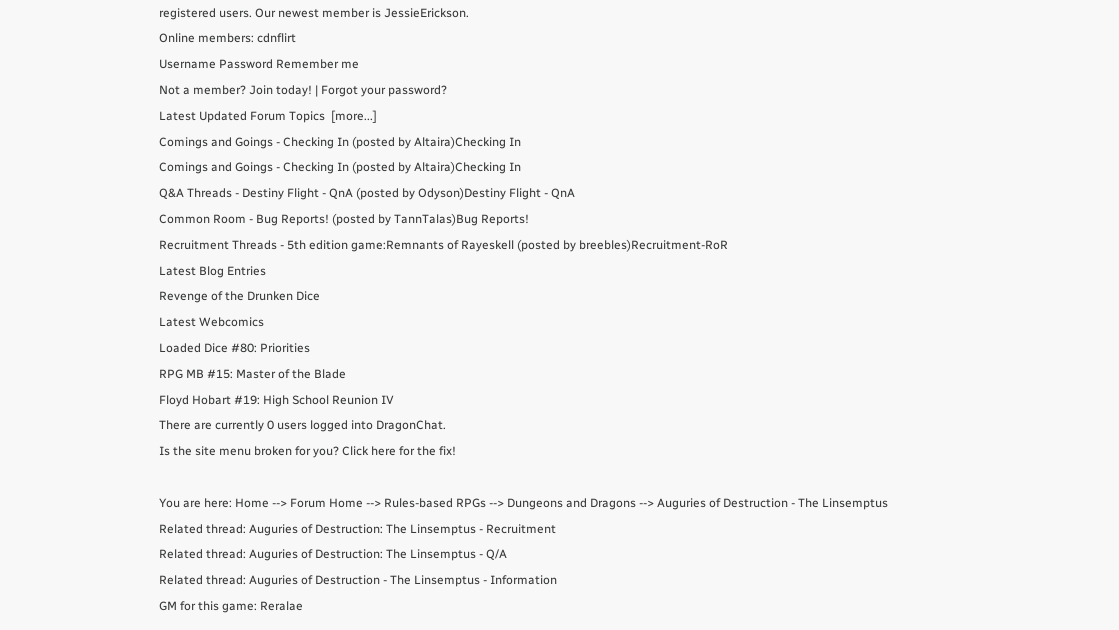registered users. Our newest member is JessieErickson.
Online members: cdnflirt
Username Password Remember me
Not a member? Join today! | Forgot your password?
Latest Updated Forum Topics  [more...]
Comings and Goings - Checking In (posted by Altaira)Checking In
Comings and Goings - Checking In (posted by Altaira)Checking In
Q&A Threads - Destiny Flight - QnA (posted by Odyson)Destiny Flight - QnA
Common Room - Bug Reports! (posted by TannTalas)Bug Reports!
Recruitment Threads - 5th edition game:Remnants of Rayeskell (posted by breebles)Recruitment-RoR
Latest Blog Entries
Revenge of the Drunken Dice
Latest Webcomics
Loaded Dice #80: Priorities
RPG MB #15: Master of the Blade
Floyd Hobart #19: High School Reunion IV
There are currently 0 users logged into DragonChat.
Is the site menu broken for you? Click here for the fix!

You are here: Home --> Forum Home --> Rules-based RPGs --> Dungeons and Dragons --> Auguries of Destruction - The Linsemptus
Related thread: Auguries of Destruction: The Linsemptus - Recruitment
Related thread: Auguries of Destruction: The Linsemptus - Q/A
Related thread: Auguries of Destruction - The Linsemptus - Information
GM for this game: Reralae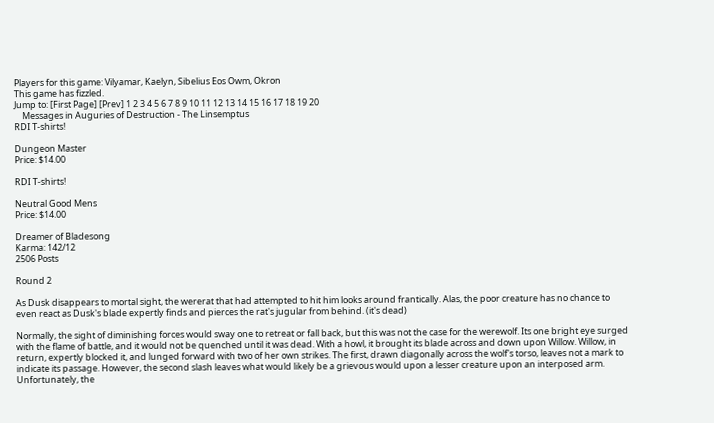Players for this game: Vilyamar, Kaelyn, Sibelius Eos Owm, Okron
This game has fizzled.
Jump to: [First Page] [Prev] 1 2 3 4 5 6 7 8 9 10 11 12 13 14 15 16 17 18 19 20
    Messages in Auguries of Destruction - The Linsemptus
RDI T-shirts!

Dungeon Master
Price: $14.00

RDI T-shirts!

Neutral Good Mens
Price: $14.00

Dreamer of Bladesong
Karma: 142/12
2506 Posts

Round 2

As Dusk disappears to mortal sight, the wererat that had attempted to hit him looks around frantically. Alas, the poor creature has no chance to even react as Dusk's blade expertly finds and pierces the rat's jugular from behind. (it's dead)

Normally, the sight of diminishing forces would sway one to retreat or fall back, but this was not the case for the werewolf. Its one bright eye surged with the flame of battle, and it would not be quenched until it was dead. With a howl, it brought its blade across and down upon Willow. Willow, in return, expertly blocked it, and lunged forward with two of her own strikes. The first, drawn diagonally across the wolf's torso, leaves not a mark to indicate its passage. However, the second slash leaves what would likely be a grievous would upon a lesser creature upon an interposed arm. Unfortunately, the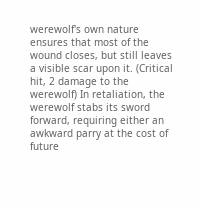werewolf's own nature ensures that most of the wound closes, but still leaves a visible scar upon it. (Critical hit, 2 damage to the werewolf) In retaliation, the werewolf stabs its sword forward, requiring either an awkward parry at the cost of future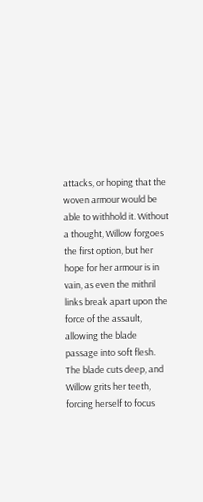attacks, or hoping that the woven armour would be able to withhold it. Without a thought, Willow forgoes the first option, but her hope for her armour is in vain, as even the mithril links break apart upon the force of the assault, allowing the blade passage into soft flesh. The blade cuts deep, and Willow grits her teeth, forcing herself to focus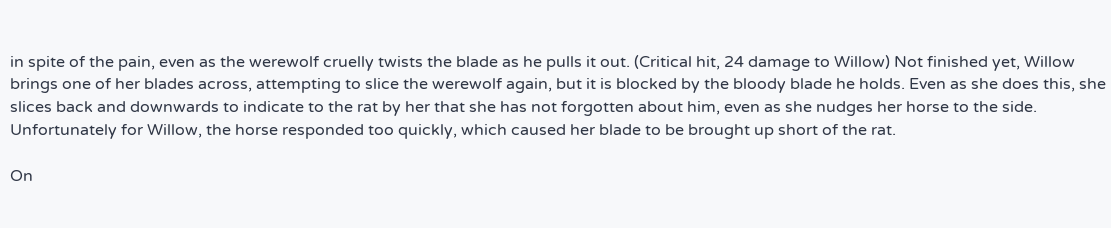in spite of the pain, even as the werewolf cruelly twists the blade as he pulls it out. (Critical hit, 24 damage to Willow) Not finished yet, Willow brings one of her blades across, attempting to slice the werewolf again, but it is blocked by the bloody blade he holds. Even as she does this, she slices back and downwards to indicate to the rat by her that she has not forgotten about him, even as she nudges her horse to the side. Unfortunately for Willow, the horse responded too quickly, which caused her blade to be brought up short of the rat.

On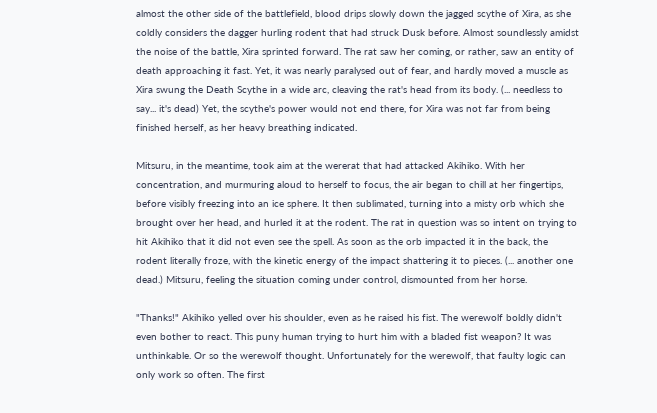almost the other side of the battlefield, blood drips slowly down the jagged scythe of Xira, as she coldly considers the dagger hurling rodent that had struck Dusk before. Almost soundlessly amidst the noise of the battle, Xira sprinted forward. The rat saw her coming, or rather, saw an entity of death approaching it fast. Yet, it was nearly paralysed out of fear, and hardly moved a muscle as Xira swung the Death Scythe in a wide arc, cleaving the rat's head from its body. (... needless to say... it's dead) Yet, the scythe's power would not end there, for Xira was not far from being finished herself, as her heavy breathing indicated.

Mitsuru, in the meantime, took aim at the wererat that had attacked Akihiko. With her concentration, and murmuring aloud to herself to focus, the air began to chill at her fingertips, before visibly freezing into an ice sphere. It then sublimated, turning into a misty orb which she brought over her head, and hurled it at the rodent. The rat in question was so intent on trying to hit Akihiko that it did not even see the spell. As soon as the orb impacted it in the back, the rodent literally froze, with the kinetic energy of the impact shattering it to pieces. (... another one dead.) Mitsuru, feeling the situation coming under control, dismounted from her horse.

"Thanks!" Akihiko yelled over his shoulder, even as he raised his fist. The werewolf boldly didn't even bother to react. This puny human trying to hurt him with a bladed fist weapon? It was unthinkable. Or so the werewolf thought. Unfortunately for the werewolf, that faulty logic can only work so often. The first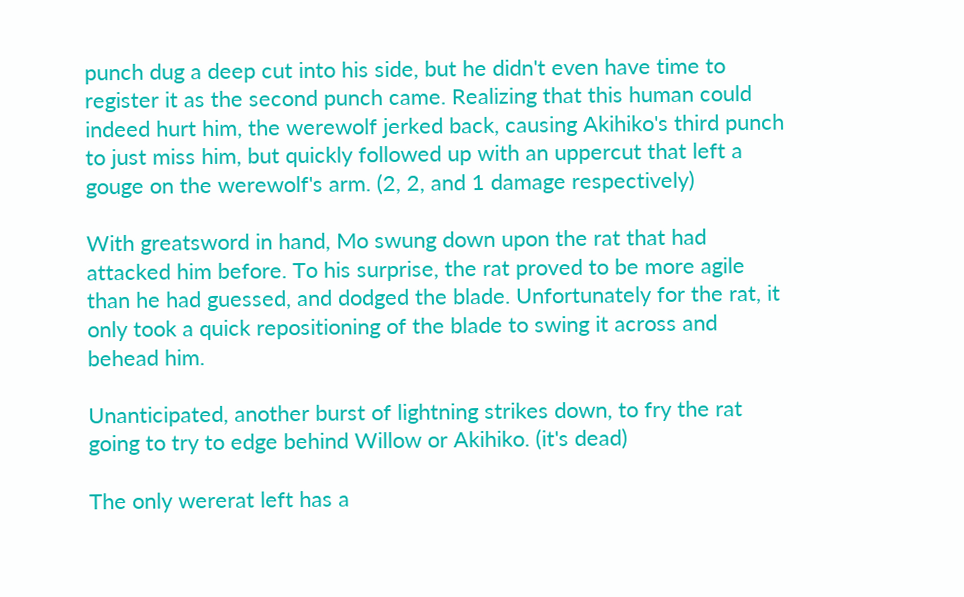punch dug a deep cut into his side, but he didn't even have time to register it as the second punch came. Realizing that this human could indeed hurt him, the werewolf jerked back, causing Akihiko's third punch to just miss him, but quickly followed up with an uppercut that left a gouge on the werewolf's arm. (2, 2, and 1 damage respectively)

With greatsword in hand, Mo swung down upon the rat that had attacked him before. To his surprise, the rat proved to be more agile than he had guessed, and dodged the blade. Unfortunately for the rat, it only took a quick repositioning of the blade to swing it across and behead him.

Unanticipated, another burst of lightning strikes down, to fry the rat going to try to edge behind Willow or Akihiko. (it's dead)

The only wererat left has a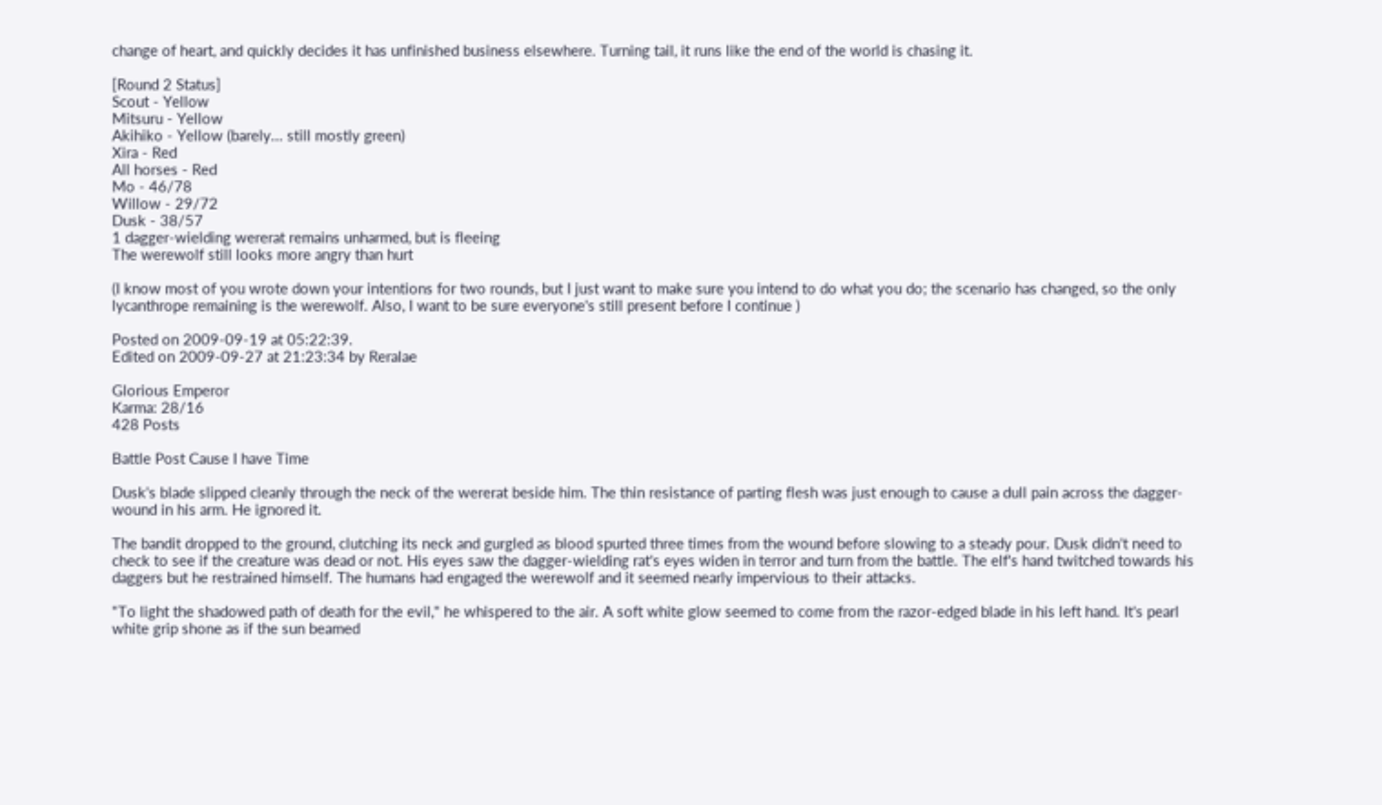change of heart, and quickly decides it has unfinished business elsewhere. Turning tail, it runs like the end of the world is chasing it.

[Round 2 Status]
Scout - Yellow
Mitsuru - Yellow
Akihiko - Yellow (barely... still mostly green)
Xira - Red
All horses - Red
Mo - 46/78
Willow - 29/72
Dusk - 38/57
1 dagger-wielding wererat remains unharmed, but is fleeing
The werewolf still looks more angry than hurt

(I know most of you wrote down your intentions for two rounds, but I just want to make sure you intend to do what you do; the scenario has changed, so the only lycanthrope remaining is the werewolf. Also, I want to be sure everyone's still present before I continue )

Posted on 2009-09-19 at 05:22:39.
Edited on 2009-09-27 at 21:23:34 by Reralae

Glorious Emperor
Karma: 28/16
428 Posts

Battle Post Cause I have Time

Dusk's blade slipped cleanly through the neck of the wererat beside him. The thin resistance of parting flesh was just enough to cause a dull pain across the dagger-wound in his arm. He ignored it.

The bandit dropped to the ground, clutching its neck and gurgled as blood spurted three times from the wound before slowing to a steady pour. Dusk didn't need to check to see if the creature was dead or not. His eyes saw the dagger-wielding rat's eyes widen in terror and turn from the battle. The elf's hand twitched towards his daggers but he restrained himself. The humans had engaged the werewolf and it seemed nearly impervious to their attacks.

"To light the shadowed path of death for the evil," he whispered to the air. A soft white glow seemed to come from the razor-edged blade in his left hand. It's pearl white grip shone as if the sun beamed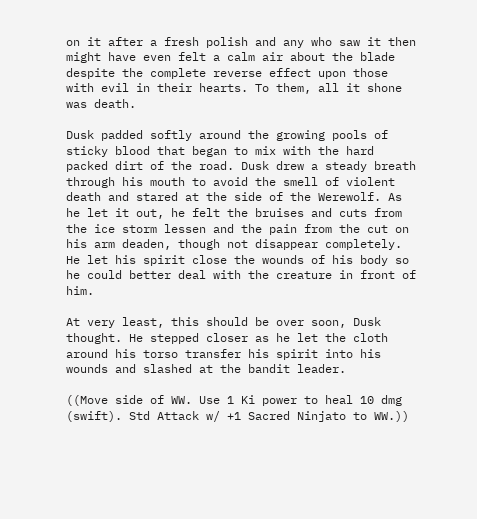on it after a fresh polish and any who saw it then might have even felt a calm air about the blade despite the complete reverse effect upon those with evil in their hearts. To them, all it shone was death.

Dusk padded softly around the growing pools of sticky blood that began to mix with the hard packed dirt of the road. Dusk drew a steady breath through his mouth to avoid the smell of violent death and stared at the side of the Werewolf. As he let it out, he felt the bruises and cuts from the ice storm lessen and the pain from the cut on his arm deaden, though not disappear completely. He let his spirit close the wounds of his body so he could better deal with the creature in front of him.

At very least, this should be over soon, Dusk thought. He stepped closer as he let the cloth around his torso transfer his spirit into his wounds and slashed at the bandit leader.

((Move side of WW. Use 1 Ki power to heal 10 dmg (swift). Std Attack w/ +1 Sacred Ninjato to WW.))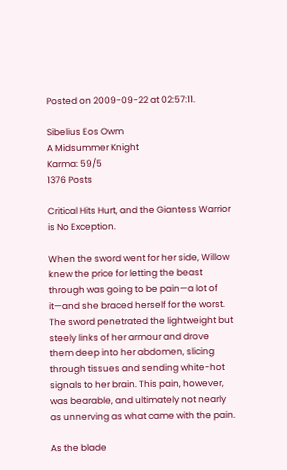Posted on 2009-09-22 at 02:57:11.

Sibelius Eos Owm
A Midsummer Knight
Karma: 59/5
1376 Posts

Critical Hits Hurt, and the Giantess Warrior is No Exception.

When the sword went for her side, Willow knew the price for letting the beast through was going to be pain—a lot of it—and she braced herself for the worst. The sword penetrated the lightweight but steely links of her armour and drove them deep into her abdomen, slicing through tissues and sending white-hot signals to her brain. This pain, however, was bearable, and ultimately not nearly as unnerving as what came with the pain.

As the blade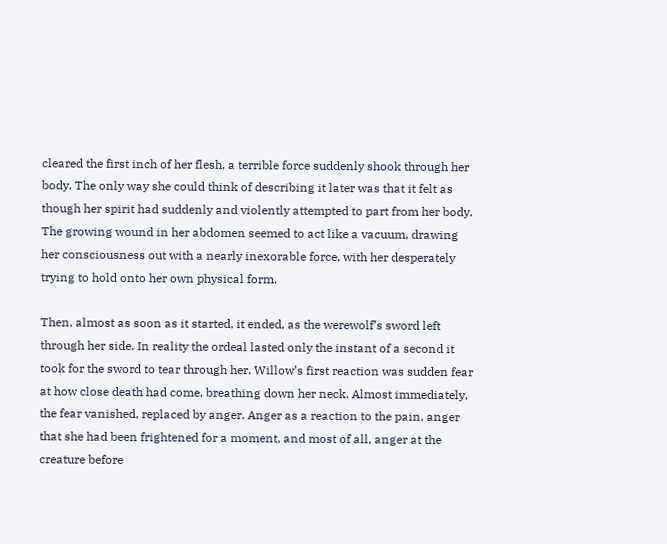cleared the first inch of her flesh, a terrible force suddenly shook through her body. The only way she could think of describing it later was that it felt as though her spirit had suddenly and violently attempted to part from her body. The growing wound in her abdomen seemed to act like a vacuum, drawing her consciousness out with a nearly inexorable force, with her desperately trying to hold onto her own physical form.

Then, almost as soon as it started, it ended, as the werewolf’s sword left through her side. In reality the ordeal lasted only the instant of a second it took for the sword to tear through her. Willow’s first reaction was sudden fear at how close death had come, breathing down her neck. Almost immediately, the fear vanished, replaced by anger. Anger as a reaction to the pain, anger that she had been frightened for a moment, and most of all, anger at the creature before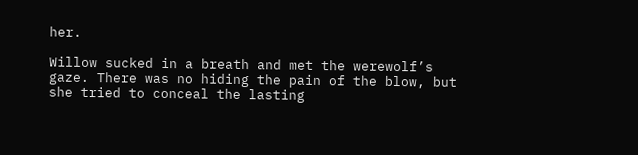her.

Willow sucked in a breath and met the werewolf’s gaze. There was no hiding the pain of the blow, but she tried to conceal the lasting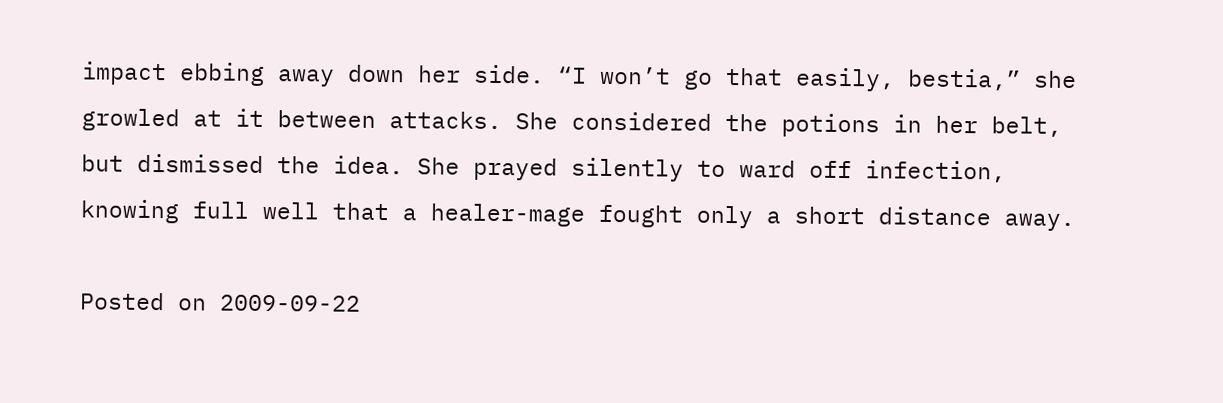impact ebbing away down her side. “I won’t go that easily, bestia,” she growled at it between attacks. She considered the potions in her belt, but dismissed the idea. She prayed silently to ward off infection, knowing full well that a healer-mage fought only a short distance away.

Posted on 2009-09-22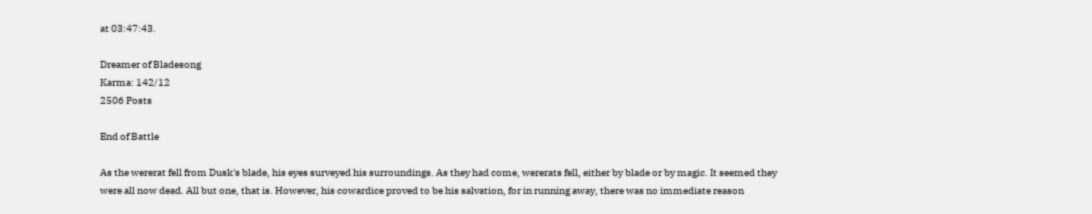at 03:47:43.

Dreamer of Bladesong
Karma: 142/12
2506 Posts

End of Battle

As the wererat fell from Dusk's blade, his eyes surveyed his surroundings. As they had come, wererats fell, either by blade or by magic. It seemed they were all now dead. All but one, that is. However, his cowardice proved to be his salvation, for in running away, there was no immediate reason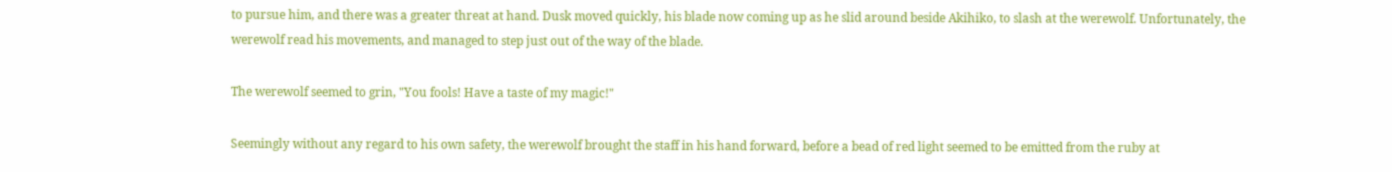to pursue him, and there was a greater threat at hand. Dusk moved quickly, his blade now coming up as he slid around beside Akihiko, to slash at the werewolf. Unfortunately, the werewolf read his movements, and managed to step just out of the way of the blade.

The werewolf seemed to grin, "You fools! Have a taste of my magic!"

Seemingly without any regard to his own safety, the werewolf brought the staff in his hand forward, before a bead of red light seemed to be emitted from the ruby at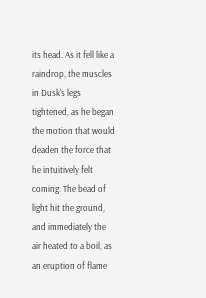its head. As it fell like a raindrop, the muscles in Dusk's legs tightened, as he began the motion that would deaden the force that he intuitively felt coming. The bead of light hit the ground, and immediately the air heated to a boil, as an eruption of flame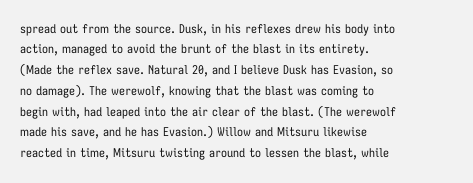spread out from the source. Dusk, in his reflexes drew his body into action, managed to avoid the brunt of the blast in its entirety. (Made the reflex save. Natural 20, and I believe Dusk has Evasion, so no damage). The werewolf, knowing that the blast was coming to begin with, had leaped into the air clear of the blast. (The werewolf made his save, and he has Evasion.) Willow and Mitsuru likewise reacted in time, Mitsuru twisting around to lessen the blast, while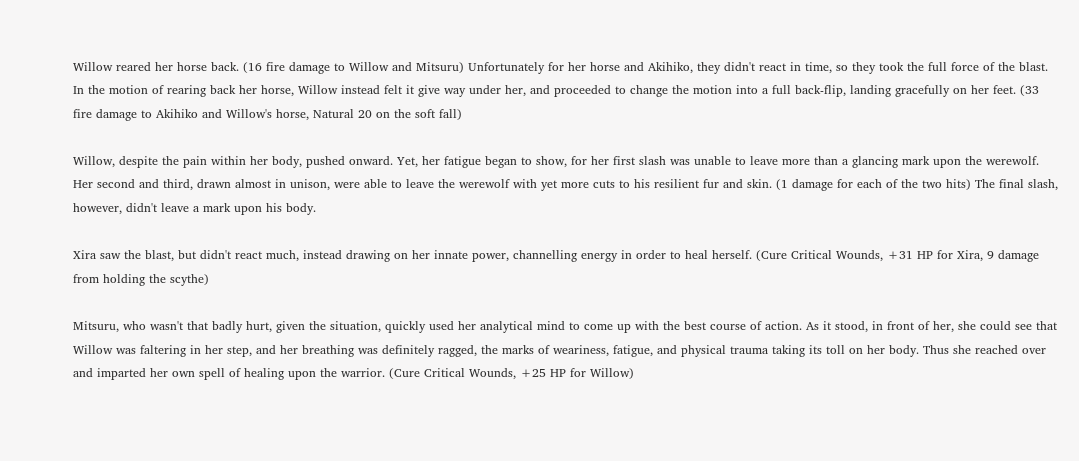Willow reared her horse back. (16 fire damage to Willow and Mitsuru) Unfortunately for her horse and Akihiko, they didn't react in time, so they took the full force of the blast. In the motion of rearing back her horse, Willow instead felt it give way under her, and proceeded to change the motion into a full back-flip, landing gracefully on her feet. (33 fire damage to Akihiko and Willow's horse, Natural 20 on the soft fall)

Willow, despite the pain within her body, pushed onward. Yet, her fatigue began to show, for her first slash was unable to leave more than a glancing mark upon the werewolf. Her second and third, drawn almost in unison, were able to leave the werewolf with yet more cuts to his resilient fur and skin. (1 damage for each of the two hits) The final slash, however, didn't leave a mark upon his body.

Xira saw the blast, but didn't react much, instead drawing on her innate power, channelling energy in order to heal herself. (Cure Critical Wounds, +31 HP for Xira, 9 damage from holding the scythe)

Mitsuru, who wasn't that badly hurt, given the situation, quickly used her analytical mind to come up with the best course of action. As it stood, in front of her, she could see that Willow was faltering in her step, and her breathing was definitely ragged, the marks of weariness, fatigue, and physical trauma taking its toll on her body. Thus she reached over and imparted her own spell of healing upon the warrior. (Cure Critical Wounds, +25 HP for Willow)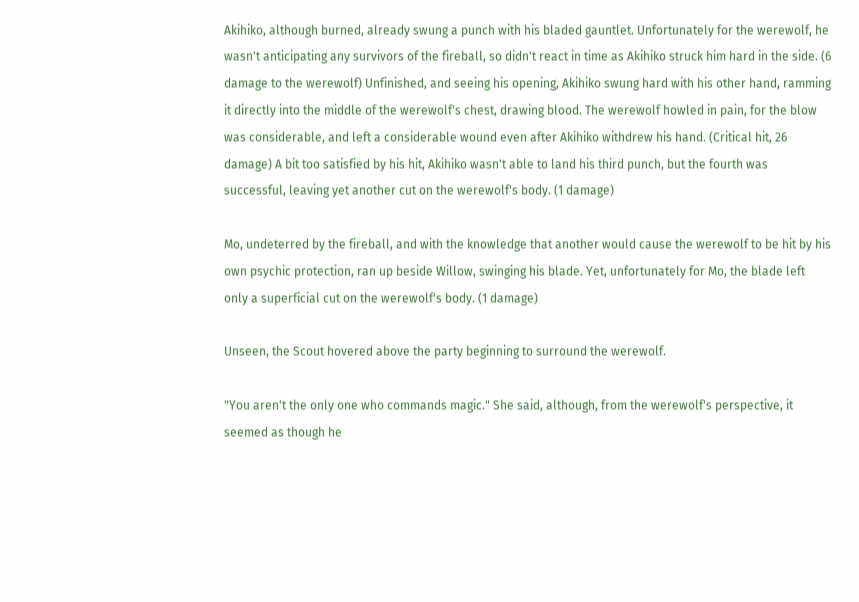Akihiko, although burned, already swung a punch with his bladed gauntlet. Unfortunately for the werewolf, he wasn't anticipating any survivors of the fireball, so didn't react in time as Akihiko struck him hard in the side. (6 damage to the werewolf) Unfinished, and seeing his opening, Akihiko swung hard with his other hand, ramming it directly into the middle of the werewolf's chest, drawing blood. The werewolf howled in pain, for the blow was considerable, and left a considerable wound even after Akihiko withdrew his hand. (Critical hit, 26 damage) A bit too satisfied by his hit, Akihiko wasn't able to land his third punch, but the fourth was successful, leaving yet another cut on the werewolf's body. (1 damage)

Mo, undeterred by the fireball, and with the knowledge that another would cause the werewolf to be hit by his own psychic protection, ran up beside Willow, swinging his blade. Yet, unfortunately for Mo, the blade left only a superficial cut on the werewolf's body. (1 damage)

Unseen, the Scout hovered above the party beginning to surround the werewolf.

"You aren't the only one who commands magic." She said, although, from the werewolf's perspective, it seemed as though he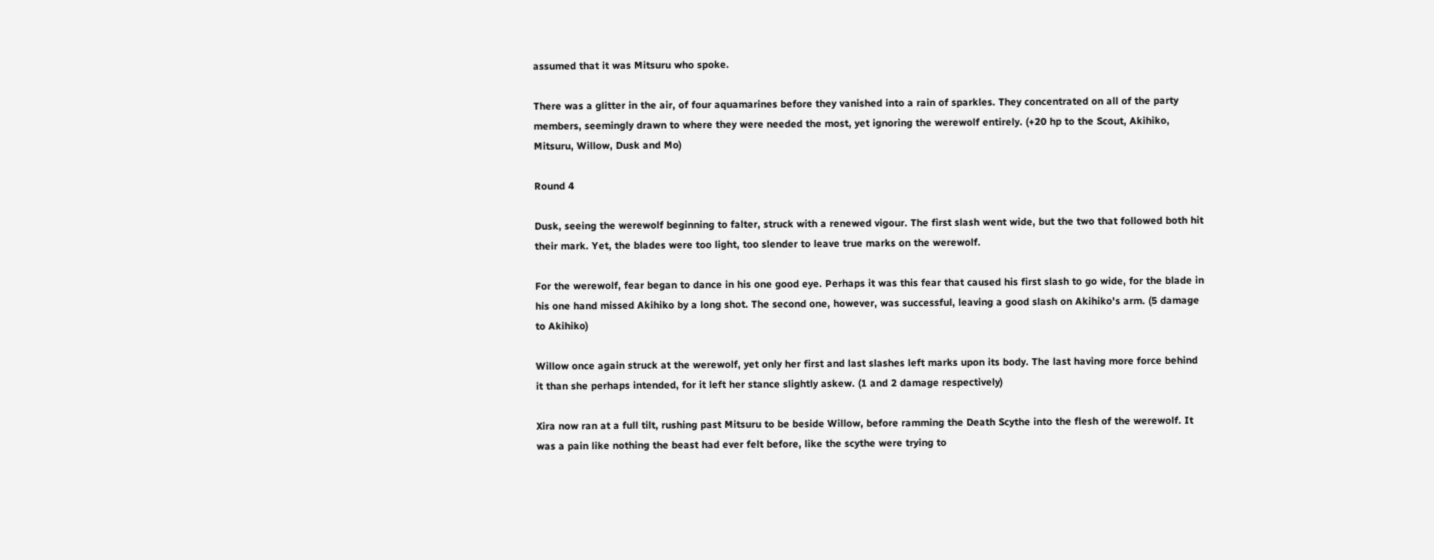assumed that it was Mitsuru who spoke.

There was a glitter in the air, of four aquamarines before they vanished into a rain of sparkles. They concentrated on all of the party members, seemingly drawn to where they were needed the most, yet ignoring the werewolf entirely. (+20 hp to the Scout, Akihiko, Mitsuru, Willow, Dusk and Mo)

Round 4

Dusk, seeing the werewolf beginning to falter, struck with a renewed vigour. The first slash went wide, but the two that followed both hit their mark. Yet, the blades were too light, too slender to leave true marks on the werewolf.

For the werewolf, fear began to dance in his one good eye. Perhaps it was this fear that caused his first slash to go wide, for the blade in his one hand missed Akihiko by a long shot. The second one, however, was successful, leaving a good slash on Akihiko's arm. (5 damage to Akihiko)

Willow once again struck at the werewolf, yet only her first and last slashes left marks upon its body. The last having more force behind it than she perhaps intended, for it left her stance slightly askew. (1 and 2 damage respectively)

Xira now ran at a full tilt, rushing past Mitsuru to be beside Willow, before ramming the Death Scythe into the flesh of the werewolf. It was a pain like nothing the beast had ever felt before, like the scythe were trying to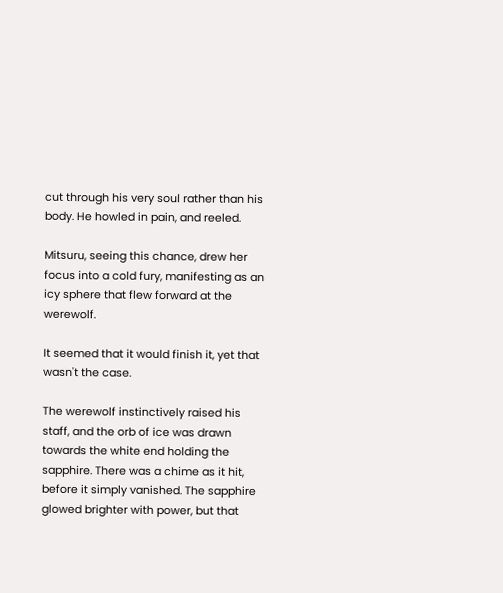cut through his very soul rather than his body. He howled in pain, and reeled.

Mitsuru, seeing this chance, drew her focus into a cold fury, manifesting as an icy sphere that flew forward at the werewolf.

It seemed that it would finish it, yet that wasn't the case.

The werewolf instinctively raised his staff, and the orb of ice was drawn towards the white end holding the sapphire. There was a chime as it hit, before it simply vanished. The sapphire glowed brighter with power, but that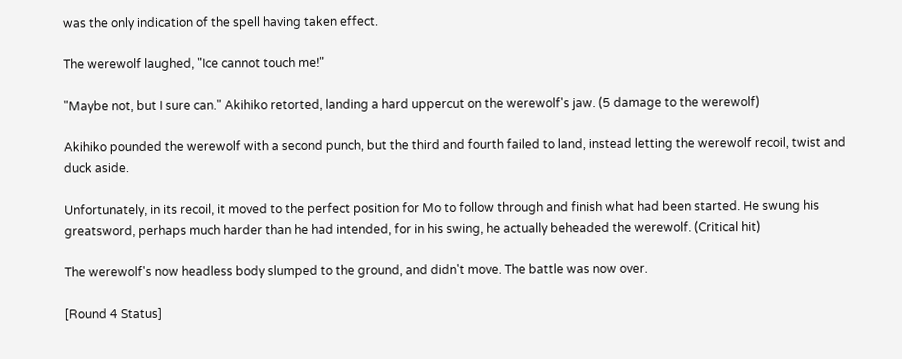was the only indication of the spell having taken effect.

The werewolf laughed, "Ice cannot touch me!"

"Maybe not, but I sure can." Akihiko retorted, landing a hard uppercut on the werewolf's jaw. (5 damage to the werewolf)

Akihiko pounded the werewolf with a second punch, but the third and fourth failed to land, instead letting the werewolf recoil, twist and duck aside.

Unfortunately, in its recoil, it moved to the perfect position for Mo to follow through and finish what had been started. He swung his greatsword, perhaps much harder than he had intended, for in his swing, he actually beheaded the werewolf. (Critical hit)

The werewolf's now headless body slumped to the ground, and didn't move. The battle was now over.

[Round 4 Status]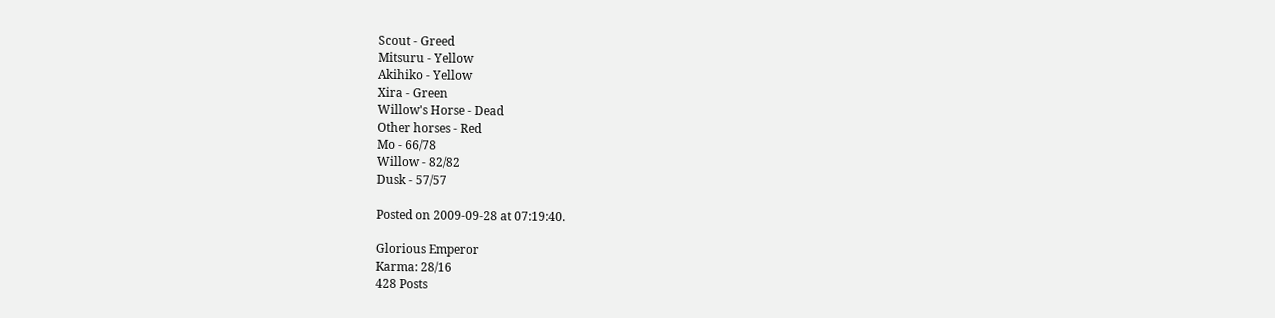Scout - Greed
Mitsuru - Yellow
Akihiko - Yellow
Xira - Green
Willow's Horse - Dead
Other horses - Red
Mo - 66/78
Willow - 82/82
Dusk - 57/57

Posted on 2009-09-28 at 07:19:40.

Glorious Emperor
Karma: 28/16
428 Posts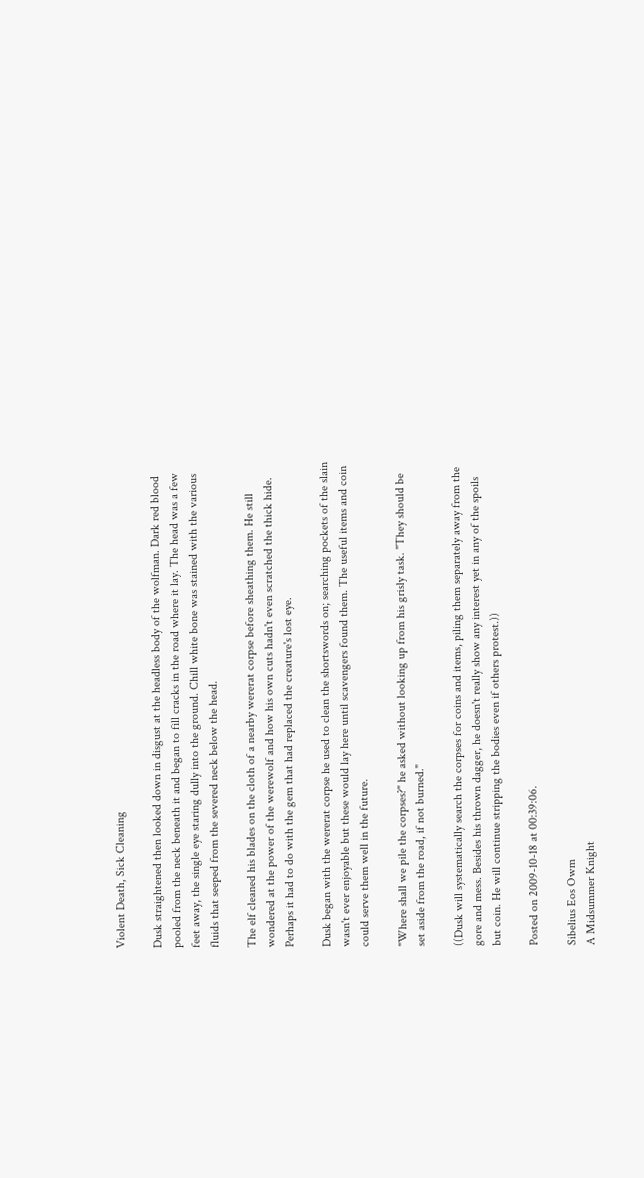Violent Death, Sick Cleaning

Dusk straightened then looked down in disgust at the headless body of the wolfman. Dark red blood pooled from the neck beneath it and began to fill cracks in the road where it lay. The head was a few feet away, the single eye staring dully into the ground. Chill white bone was stained with the various fluids that seeped from the severed neck below the head.

The elf cleaned his blades on the cloth of a nearby wererat corpse before sheathing them. He still wondered at the power of the werewolf and how his own cuts hadn't even scratched the thick hide. Perhaps it had to do with the gem that had replaced the creature's lost eye.

Dusk began with the wererat corpse he used to clean the shortswords on; searching pockets of the slain wasn't ever enjoyable but these would lay here until scavengers found them. The useful items and coin could serve them well in the future.

"Where shall we pile the corpses?" he asked without looking up from his grisly task. "They should be set aside from the road, if not burned."

((Dusk will systematically search the corpses for coins and items, piling them separately away from the gore and mess. Besides his thrown dagger, he doesn't really show any interest yet in any of the spoils but coin. He will continue stripping the bodies even if others protest.))

Posted on 2009-10-18 at 00:39:06.

Sibelius Eos Owm
A Midsummer Knight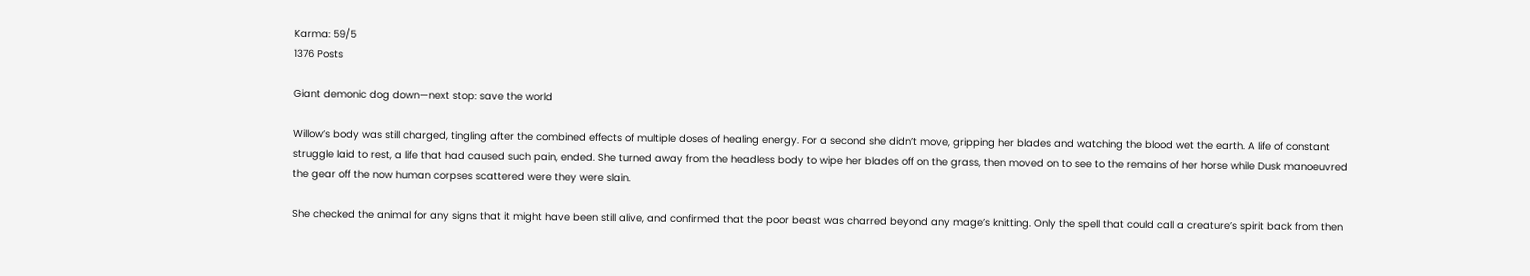Karma: 59/5
1376 Posts

Giant demonic dog down—next stop: save the world

Willow’s body was still charged, tingling after the combined effects of multiple doses of healing energy. For a second she didn’t move, gripping her blades and watching the blood wet the earth. A life of constant struggle laid to rest, a life that had caused such pain, ended. She turned away from the headless body to wipe her blades off on the grass, then moved on to see to the remains of her horse while Dusk manoeuvred the gear off the now human corpses scattered were they were slain.

She checked the animal for any signs that it might have been still alive, and confirmed that the poor beast was charred beyond any mage’s knitting. Only the spell that could call a creature’s spirit back from then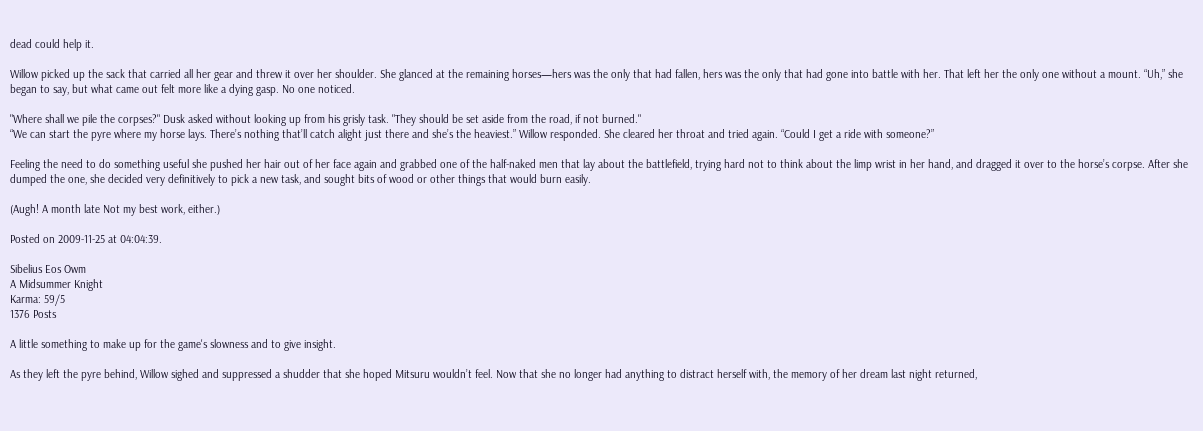dead could help it.

Willow picked up the sack that carried all her gear and threw it over her shoulder. She glanced at the remaining horses—hers was the only that had fallen, hers was the only that had gone into battle with her. That left her the only one without a mount. “Uh,” she began to say, but what came out felt more like a dying gasp. No one noticed.

"Where shall we pile the corpses?" Dusk asked without looking up from his grisly task. "They should be set aside from the road, if not burned."
“We can start the pyre where my horse lays. There’s nothing that’ll catch alight just there and she’s the heaviest.” Willow responded. She cleared her throat and tried again. “Could I get a ride with someone?”

Feeling the need to do something useful she pushed her hair out of her face again and grabbed one of the half-naked men that lay about the battlefield, trying hard not to think about the limp wrist in her hand, and dragged it over to the horse’s corpse. After she dumped the one, she decided very definitively to pick a new task, and sought bits of wood or other things that would burn easily.

(Augh! A month late Not my best work, either.)

Posted on 2009-11-25 at 04:04:39.

Sibelius Eos Owm
A Midsummer Knight
Karma: 59/5
1376 Posts

A little something to make up for the game's slowness and to give insight.

As they left the pyre behind, Willow sighed and suppressed a shudder that she hoped Mitsuru wouldn’t feel. Now that she no longer had anything to distract herself with, the memory of her dream last night returned,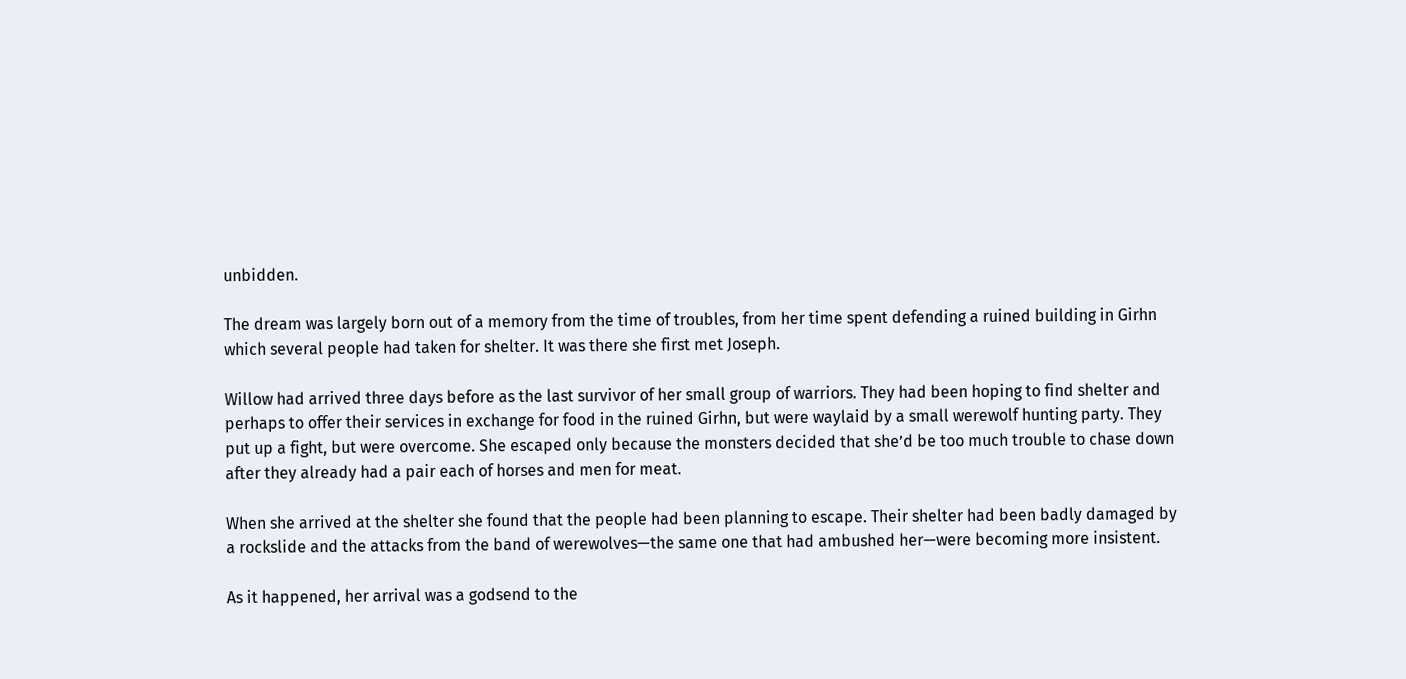unbidden.

The dream was largely born out of a memory from the time of troubles, from her time spent defending a ruined building in Girhn which several people had taken for shelter. It was there she first met Joseph.

Willow had arrived three days before as the last survivor of her small group of warriors. They had been hoping to find shelter and perhaps to offer their services in exchange for food in the ruined Girhn, but were waylaid by a small werewolf hunting party. They put up a fight, but were overcome. She escaped only because the monsters decided that she’d be too much trouble to chase down after they already had a pair each of horses and men for meat.

When she arrived at the shelter she found that the people had been planning to escape. Their shelter had been badly damaged by a rockslide and the attacks from the band of werewolves—the same one that had ambushed her—were becoming more insistent.

As it happened, her arrival was a godsend to the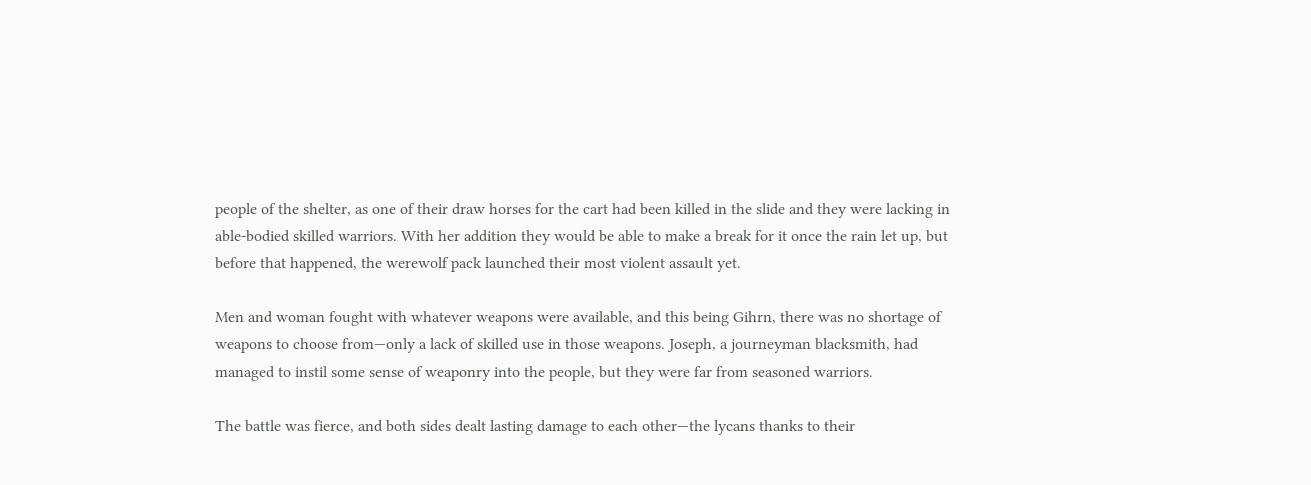people of the shelter, as one of their draw horses for the cart had been killed in the slide and they were lacking in able-bodied skilled warriors. With her addition they would be able to make a break for it once the rain let up, but before that happened, the werewolf pack launched their most violent assault yet.

Men and woman fought with whatever weapons were available, and this being Gihrn, there was no shortage of weapons to choose from—only a lack of skilled use in those weapons. Joseph, a journeyman blacksmith, had managed to instil some sense of weaponry into the people, but they were far from seasoned warriors.

The battle was fierce, and both sides dealt lasting damage to each other—the lycans thanks to their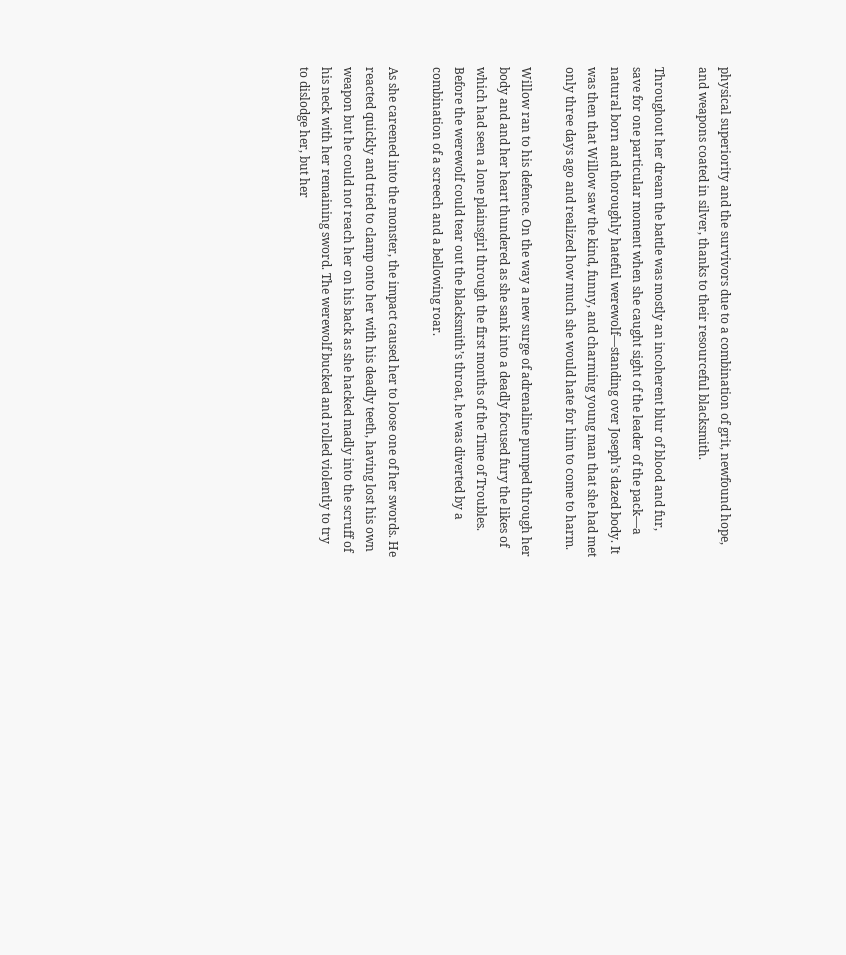physical superiority and the survivors due to a combination of grit, newfound hope, and weapons coated in silver, thanks to their resourceful blacksmith.

Throughout her dream the battle was mostly an incoherent blur of blood and fur, save for one particular moment when she caught sight of the leader of the pack—a natural born and thoroughly hateful werewolf—standing over Joseph’s dazed body. It was then that Willow saw the kind, funny, and charming young man that she had met only three days ago and realized how much she would hate for him to come to harm.

Willow ran to his defence. On the way a new surge of adrenaline pumped through her body and and her heart thundered as she sank into a deadly focused fury the likes of which had seen a lone plainsgirl through the first months of the Time of Troubles. Before the werewolf could tear out the blacksmith’s throat, he was diverted by a combination of a screech and a bellowing roar.

As she careened into the monster, the impact caused her to loose one of her swords. He reacted quickly and tried to clamp onto her with his deadly teeth, having lost his own weapon but he could not reach her on his back as she hacked madly into the scruff of his neck with her remaining sword. The werewolf bucked and rolled violently to try to dislodge her, but her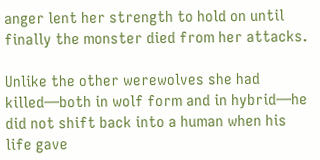anger lent her strength to hold on until finally the monster died from her attacks.

Unlike the other werewolves she had killed—both in wolf form and in hybrid—he did not shift back into a human when his life gave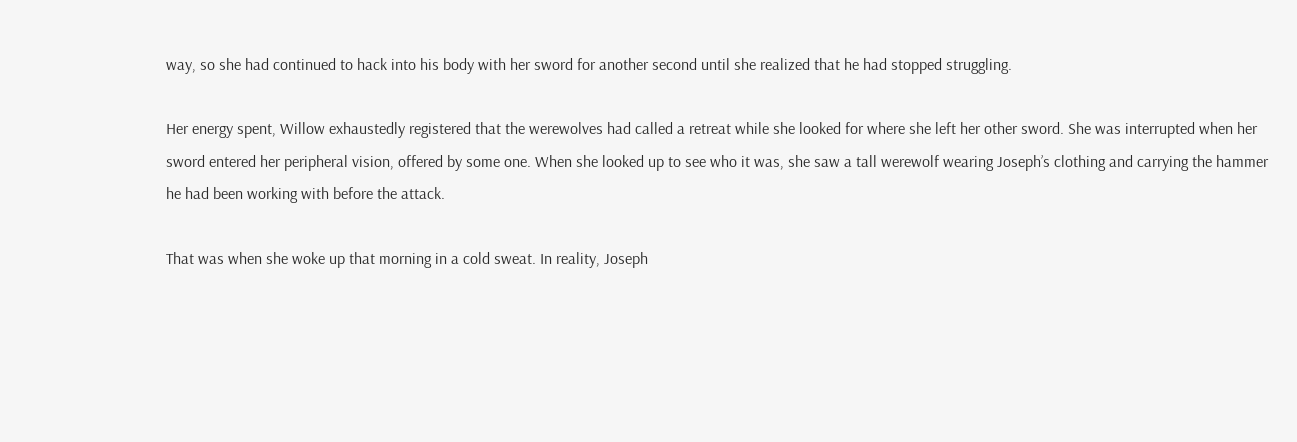way, so she had continued to hack into his body with her sword for another second until she realized that he had stopped struggling.

Her energy spent, Willow exhaustedly registered that the werewolves had called a retreat while she looked for where she left her other sword. She was interrupted when her sword entered her peripheral vision, offered by some one. When she looked up to see who it was, she saw a tall werewolf wearing Joseph’s clothing and carrying the hammer he had been working with before the attack.

That was when she woke up that morning in a cold sweat. In reality, Joseph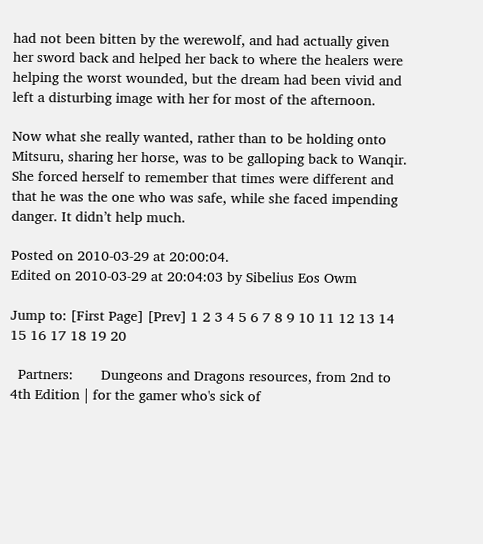had not been bitten by the werewolf, and had actually given her sword back and helped her back to where the healers were helping the worst wounded, but the dream had been vivid and left a disturbing image with her for most of the afternoon.

Now what she really wanted, rather than to be holding onto Mitsuru, sharing her horse, was to be galloping back to Wanqir. She forced herself to remember that times were different and that he was the one who was safe, while she faced impending danger. It didn’t help much.

Posted on 2010-03-29 at 20:00:04.
Edited on 2010-03-29 at 20:04:03 by Sibelius Eos Owm

Jump to: [First Page] [Prev] 1 2 3 4 5 6 7 8 9 10 11 12 13 14 15 16 17 18 19 20

  Partners:       Dungeons and Dragons resources, from 2nd to 4th Edition | for the gamer who's sick of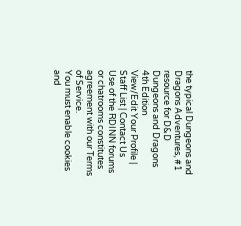the typical Dungeons and Dragons Adventures, #1 resource for D&D Dungeons and Dragons 4th Edition
View/Edit Your Profile | Staff List | Contact Us
Use of the RDINN forums or chatrooms constitutes agreement with our Terms of Service.
You must enable cookies and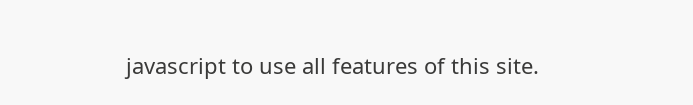javascript to use all features of this site.